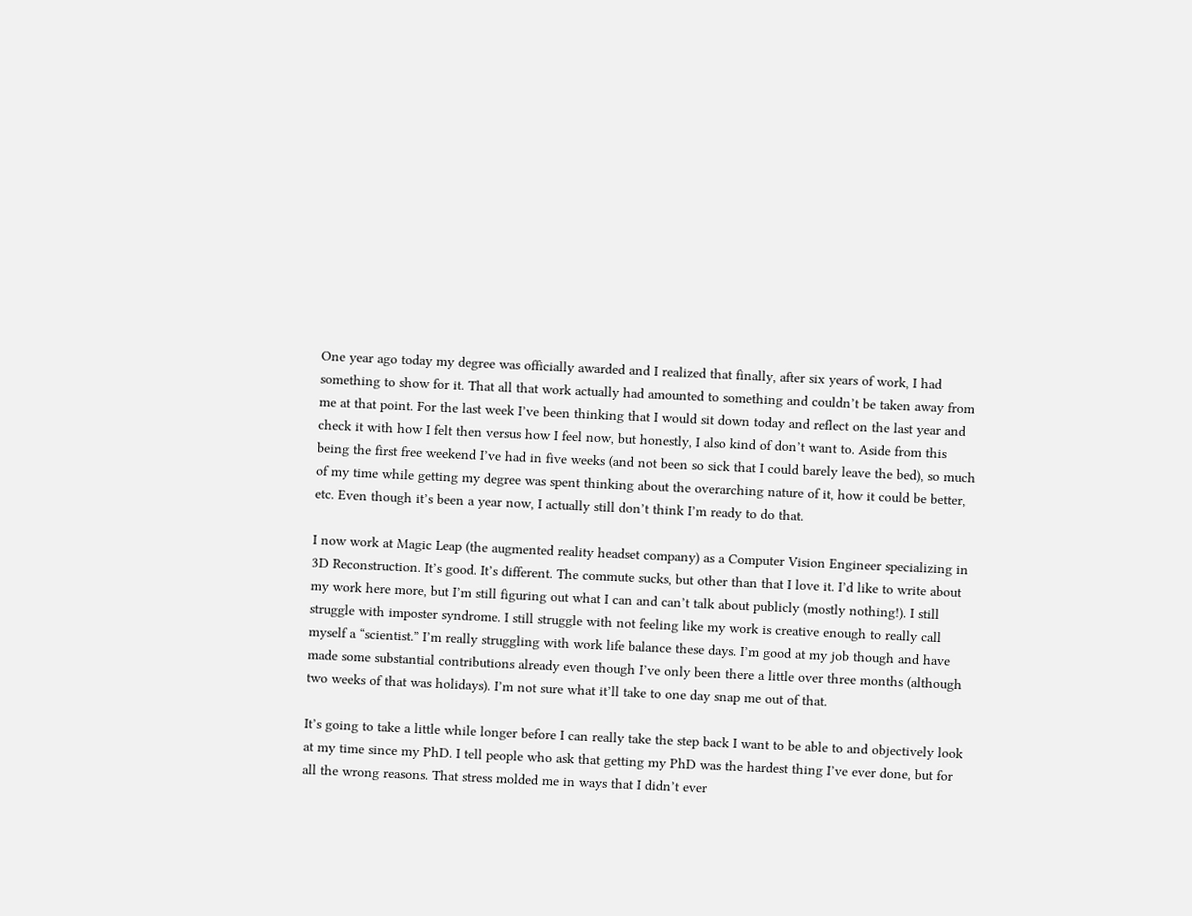One year ago today my degree was officially awarded and I realized that finally, after six years of work, I had something to show for it. That all that work actually had amounted to something and couldn’t be taken away from me at that point. For the last week I’ve been thinking that I would sit down today and reflect on the last year and check it with how I felt then versus how I feel now, but honestly, I also kind of don’t want to. Aside from this being the first free weekend I’ve had in five weeks (and not been so sick that I could barely leave the bed), so much of my time while getting my degree was spent thinking about the overarching nature of it, how it could be better, etc. Even though it’s been a year now, I actually still don’t think I’m ready to do that.

I now work at Magic Leap (the augmented reality headset company) as a Computer Vision Engineer specializing in 3D Reconstruction. It’s good. It’s different. The commute sucks, but other than that I love it. I’d like to write about my work here more, but I’m still figuring out what I can and can’t talk about publicly (mostly nothing!). I still struggle with imposter syndrome. I still struggle with not feeling like my work is creative enough to really call myself a “scientist.” I’m really struggling with work life balance these days. I’m good at my job though and have made some substantial contributions already even though I’ve only been there a little over three months (although two weeks of that was holidays). I’m not sure what it’ll take to one day snap me out of that.

It’s going to take a little while longer before I can really take the step back I want to be able to and objectively look at my time since my PhD. I tell people who ask that getting my PhD was the hardest thing I’ve ever done, but for all the wrong reasons. That stress molded me in ways that I didn’t ever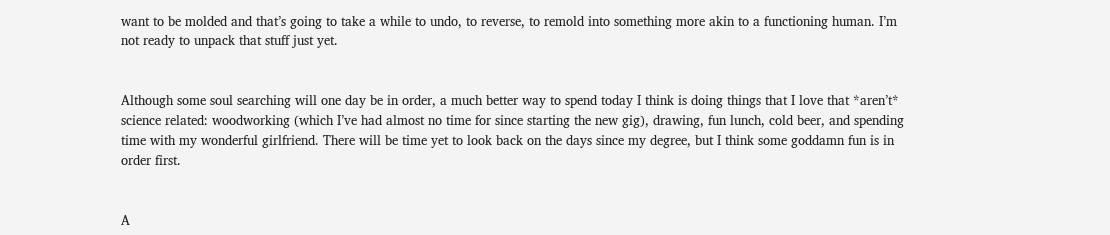want to be molded and that’s going to take a while to undo, to reverse, to remold into something more akin to a functioning human. I’m not ready to unpack that stuff just yet.


Although some soul searching will one day be in order, a much better way to spend today I think is doing things that I love that *aren’t* science related: woodworking (which I’ve had almost no time for since starting the new gig), drawing, fun lunch, cold beer, and spending time with my wonderful girlfriend. There will be time yet to look back on the days since my degree, but I think some goddamn fun is in order first.


A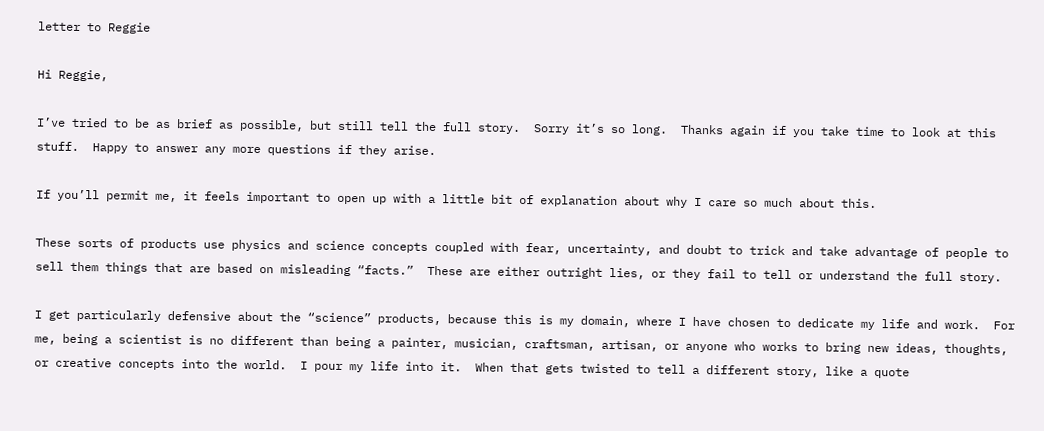letter to Reggie

Hi Reggie,

I’ve tried to be as brief as possible, but still tell the full story.  Sorry it’s so long.  Thanks again if you take time to look at this stuff.  Happy to answer any more questions if they arise.

If you’ll permit me, it feels important to open up with a little bit of explanation about why I care so much about this.

These sorts of products use physics and science concepts coupled with fear, uncertainty, and doubt to trick and take advantage of people to sell them things that are based on misleading “facts.”  These are either outright lies, or they fail to tell or understand the full story.

I get particularly defensive about the “science” products, because this is my domain, where I have chosen to dedicate my life and work.  For me, being a scientist is no different than being a painter, musician, craftsman, artisan, or anyone who works to bring new ideas, thoughts, or creative concepts into the world.  I pour my life into it.  When that gets twisted to tell a different story, like a quote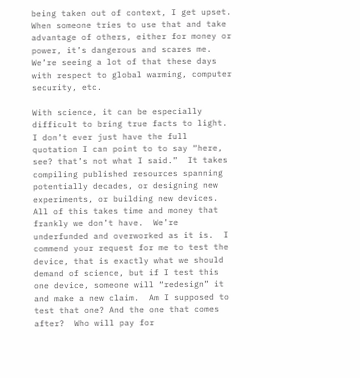being taken out of context, I get upset.  When someone tries to use that and take advantage of others, either for money or power, it’s dangerous and scares me.  We’re seeing a lot of that these days with respect to global warming, computer security, etc.

With science, it can be especially difficult to bring true facts to light.  I don’t ever just have the full quotation I can point to to say “here, see? that’s not what I said.”  It takes compiling published resources spanning potentially decades, or designing new experiments, or building new devices.  All of this takes time and money that frankly we don’t have.  We’re underfunded and overworked as it is.  I commend your request for me to test the device, that is exactly what we should demand of science, but if I test this one device, someone will “redesign” it and make a new claim.  Am I supposed to test that one? And the one that comes after?  Who will pay for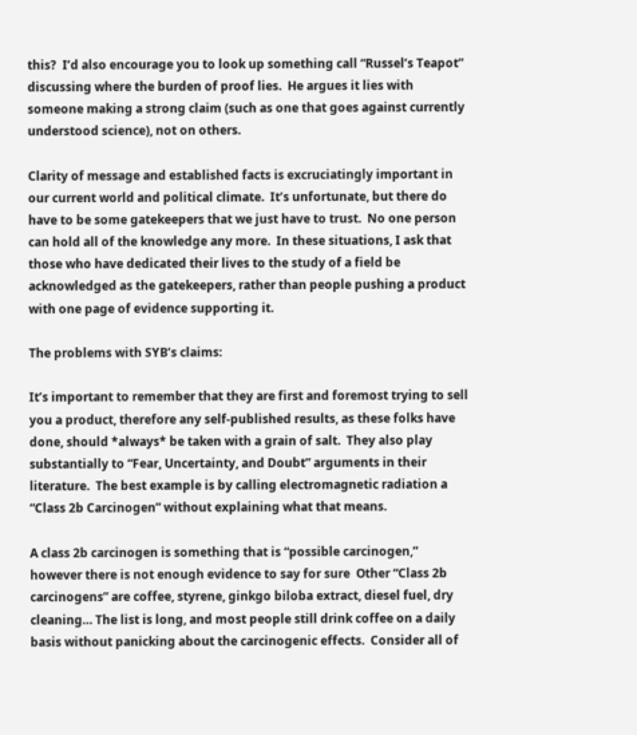this?  I’d also encourage you to look up something call “Russel’s Teapot” discussing where the burden of proof lies.  He argues it lies with someone making a strong claim (such as one that goes against currently understood science), not on others.

Clarity of message and established facts is excruciatingly important in our current world and political climate.  It’s unfortunate, but there do have to be some gatekeepers that we just have to trust.  No one person can hold all of the knowledge any more.  In these situations, I ask that those who have dedicated their lives to the study of a field be acknowledged as the gatekeepers, rather than people pushing a product with one page of evidence supporting it.

The problems with SYB’s claims:

It’s important to remember that they are first and foremost trying to sell you a product, therefore any self-published results, as these folks have done, should *always* be taken with a grain of salt.  They also play substantially to “Fear, Uncertainty, and Doubt” arguments in their literature.  The best example is by calling electromagnetic radiation a “Class 2b Carcinogen” without explaining what that means.

A class 2b carcinogen is something that is “possible carcinogen,” however there is not enough evidence to say for sure  Other “Class 2b carcinogens” are coffee, styrene, ginkgo biloba extract, diesel fuel, dry cleaning… The list is long, and most people still drink coffee on a daily basis without panicking about the carcinogenic effects.  Consider all of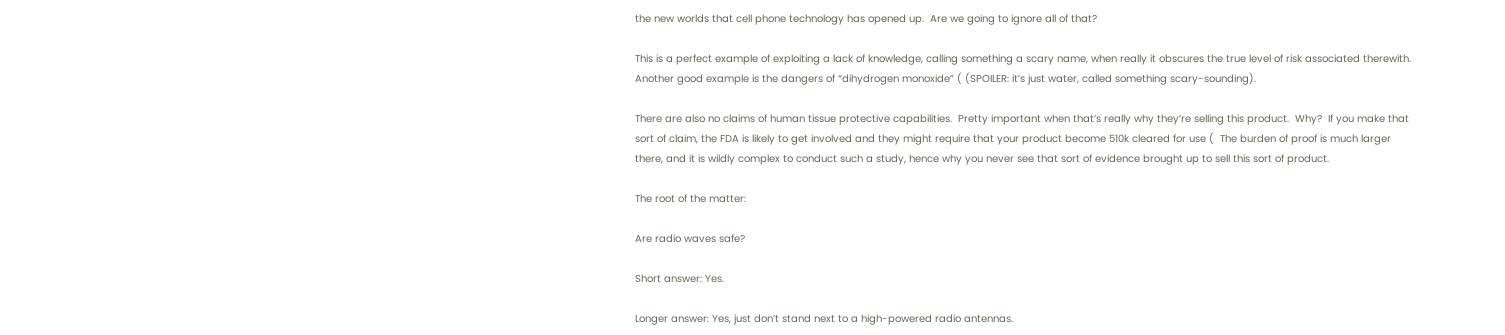the new worlds that cell phone technology has opened up.  Are we going to ignore all of that?

This is a perfect example of exploiting a lack of knowledge, calling something a scary name, when really it obscures the true level of risk associated therewith.  Another good example is the dangers of “dihydrogen monoxide” ( (SPOILER: it’s just water, called something scary-sounding).

There are also no claims of human tissue protective capabilities.  Pretty important when that’s really why they’re selling this product.  Why?  If you make that sort of claim, the FDA is likely to get involved and they might require that your product become 510k cleared for use (  The burden of proof is much larger there, and it is wildly complex to conduct such a study, hence why you never see that sort of evidence brought up to sell this sort of product.

The root of the matter:

Are radio waves safe?

Short answer: Yes.

Longer answer: Yes, just don’t stand next to a high-powered radio antennas.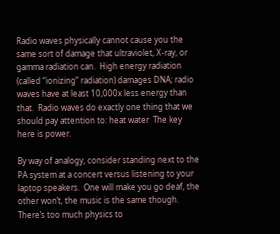Radio waves physically cannot cause you the same sort of damage that ultraviolet, X-ray, or gamma radiation can.  High energy radiation (called “ionizing” radiation) damages DNA; radio waves have at least 10,000x less energy than that.  Radio waves do exactly one thing that we should pay attention to: heat water  The key here is power.

By way of analogy, consider standing next to the PA system at a concert versus listening to your laptop speakers.  One will make you go deaf, the other won’t, the music is the same though.  There’s too much physics to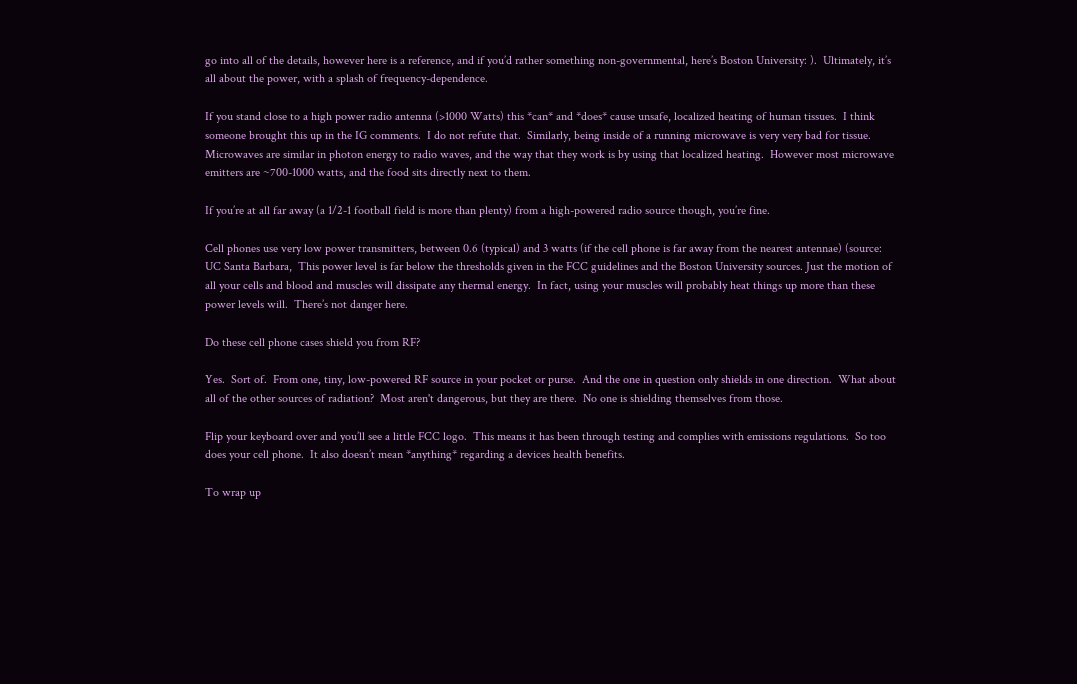go into all of the details, however here is a reference, and if you’d rather something non-governmental, here’s Boston University: ).  Ultimately, it’s all about the power, with a splash of frequency-dependence.

If you stand close to a high power radio antenna (>1000 Watts) this *can* and *does* cause unsafe, localized heating of human tissues.  I think someone brought this up in the IG comments.  I do not refute that.  Similarly, being inside of a running microwave is very very bad for tissue.  Microwaves are similar in photon energy to radio waves, and the way that they work is by using that localized heating.  However most microwave emitters are ~700-1000 watts, and the food sits directly next to them.

If you’re at all far away (a 1/2-1 football field is more than plenty) from a high-powered radio source though, you’re fine.

Cell phones use very low power transmitters, between 0.6 (typical) and 3 watts (if the cell phone is far away from the nearest antennae) (source: UC Santa Barbara,  This power level is far below the thresholds given in the FCC guidelines and the Boston University sources. Just the motion of all your cells and blood and muscles will dissipate any thermal energy.  In fact, using your muscles will probably heat things up more than these power levels will.  There’s not danger here.

Do these cell phone cases shield you from RF?

Yes.  Sort of.  From one, tiny, low-powered RF source in your pocket or purse.  And the one in question only shields in one direction.  What about all of the other sources of radiation?  Most aren't dangerous, but they are there.  No one is shielding themselves from those.

Flip your keyboard over and you’ll see a little FCC logo.  This means it has been through testing and complies with emissions regulations.  So too does your cell phone.  It also doesn’t mean *anything* regarding a devices health benefits.

To wrap up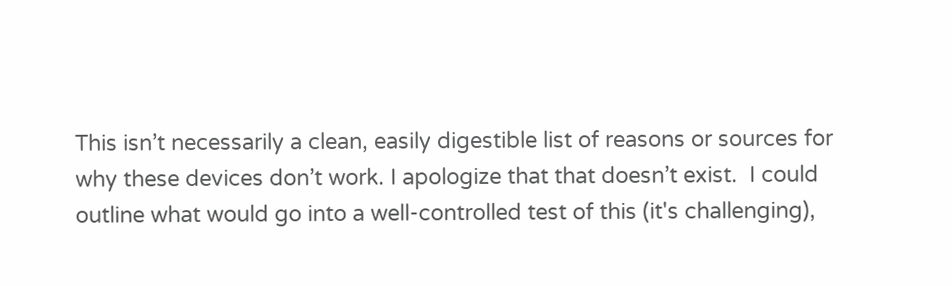This isn’t necessarily a clean, easily digestible list of reasons or sources for why these devices don’t work. I apologize that that doesn’t exist.  I could outline what would go into a well-controlled test of this (it's challenging),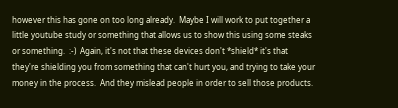however this has gone on too long already.  Maybe I will work to put together a little youtube study or something that allows us to show this using some steaks or something.  :-)  Again, it's not that these devices don't *shield* it's that they're shielding you from something that can't hurt you, and trying to take your money in the process.  And they mislead people in order to sell those products.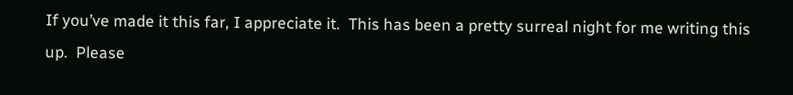If you’ve made it this far, I appreciate it.  This has been a pretty surreal night for me writing this up.  Please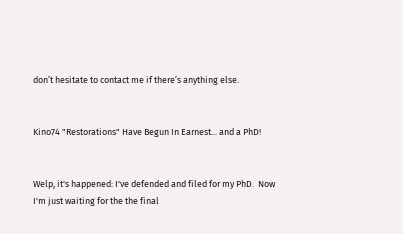don’t hesitate to contact me if there’s anything else.


Kino74 "Restorations" Have Begun In Earnest... and a PhD!


Welp, it's happened: I've defended and filed for my PhD.  Now I'm just waiting for the the final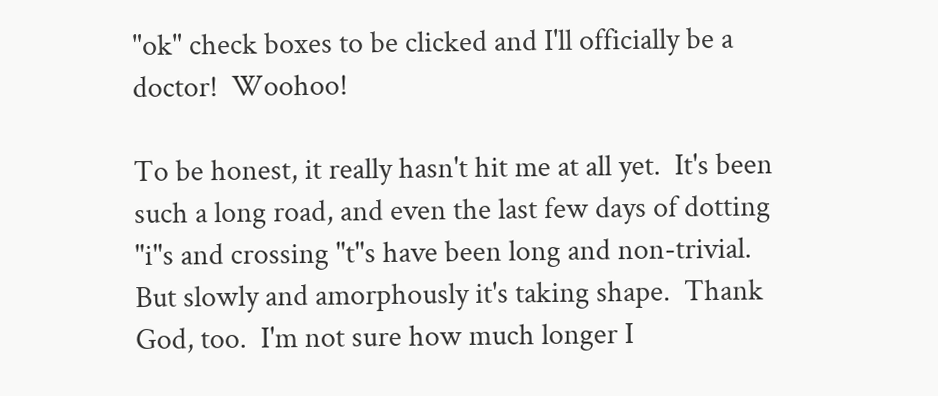"ok" check boxes to be clicked and I'll officially be a doctor!  Woohoo!

To be honest, it really hasn't hit me at all yet.  It's been such a long road, and even the last few days of dotting "i"s and crossing "t"s have been long and non-trivial.  But slowly and amorphously it's taking shape.  Thank God, too.  I'm not sure how much longer I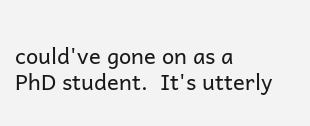could've gone on as a PhD student.  It's utterly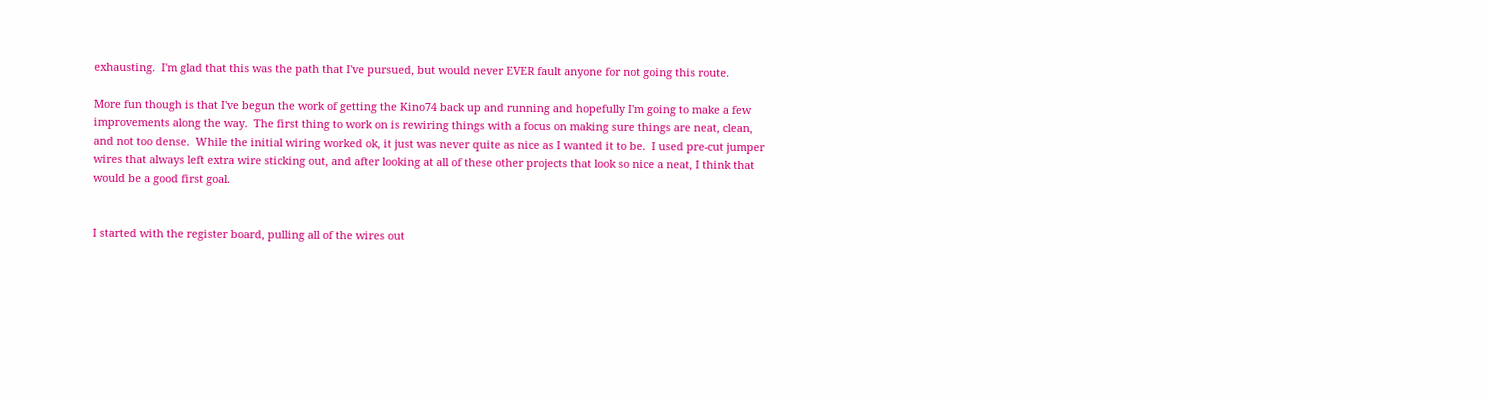exhausting.  I'm glad that this was the path that I've pursued, but would never EVER fault anyone for not going this route.

More fun though is that I've begun the work of getting the Kino74 back up and running and hopefully I'm going to make a few improvements along the way.  The first thing to work on is rewiring things with a focus on making sure things are neat, clean, and not too dense.  While the initial wiring worked ok, it just was never quite as nice as I wanted it to be.  I used pre-cut jumper wires that always left extra wire sticking out, and after looking at all of these other projects that look so nice a neat, I think that would be a good first goal.


I started with the register board, pulling all of the wires out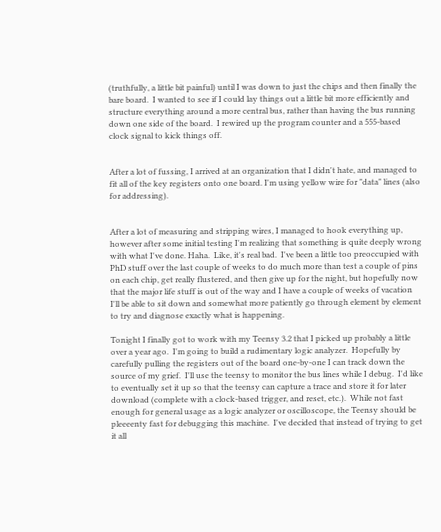(truthfully, a little bit painful) until I was down to just the chips and then finally the bare board.  I wanted to see if I could lay things out a little bit more efficiently and structure everything around a more central bus, rather than having the bus running down one side of the board.  I rewired up the program counter and a 555-based clock signal to kick things off.


After a lot of fussing, I arrived at an organization that I didn't hate, and managed to fit all of the key registers onto one board. I'm using yellow wire for "data" lines (also for addressing).


After a lot of measuring and stripping wires, I managed to hook everything up, however after some initial testing I'm realizing that something is quite deeply wrong with what I've done. Haha.  Like, it's real bad.  I've been a little too preoccupied with PhD stuff over the last couple of weeks to do much more than test a couple of pins on each chip, get really flustered, and then give up for the night, but hopefully now that the major life stuff is out of the way and I have a couple of weeks of vacation I'll be able to sit down and somewhat more patiently go through element by element to try and diagnose exactly what is happening.

Tonight I finally got to work with my Teensy 3.2 that I picked up probably a little over a year ago.  I'm going to build a rudimentary logic analyzer.  Hopefully by carefully pulling the registers out of the board one-by-one I can track down the source of my grief.  I'll use the teensy to monitor the bus lines while I debug.  I'd like to eventually set it up so that the teensy can capture a trace and store it for later download (complete with a clock-based trigger, and reset, etc.).  While not fast enough for general usage as a logic analyzer or oscilloscope, the Teensy should be pleeeenty fast for debugging this machine.  I've decided that instead of trying to get it all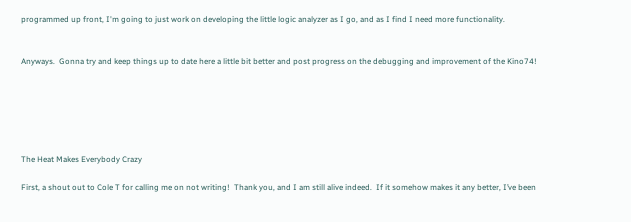programmed up front, I'm going to just work on developing the little logic analyzer as I go, and as I find I need more functionality.


Anyways.  Gonna try and keep things up to date here a little bit better and post progress on the debugging and improvement of the Kino74!






The Heat Makes Everybody Crazy

First, a shout out to Cole T for calling me on not writing!  Thank you, and I am still alive indeed.  If it somehow makes it any better, I’ve been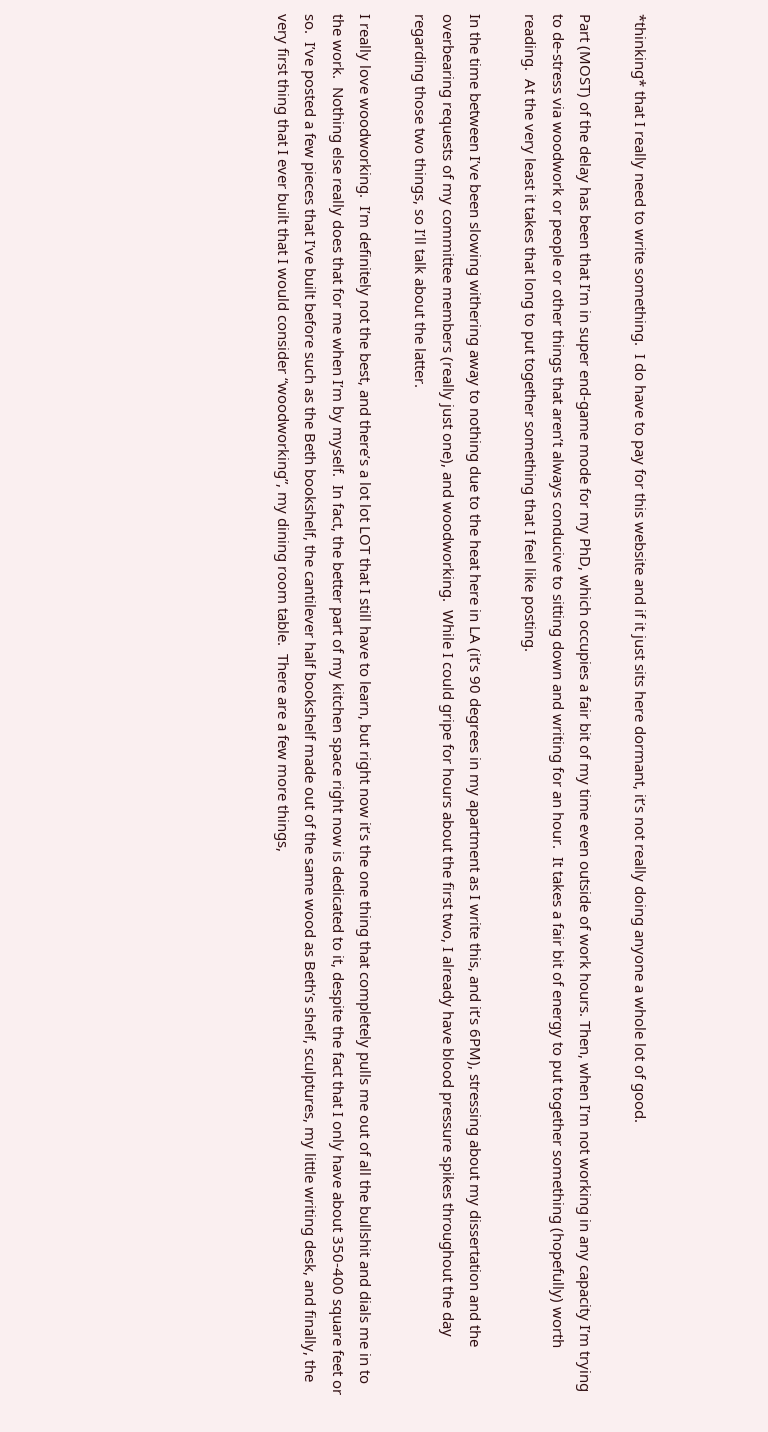*thinking* that I really need to write something.  I do have to pay for this website and if it just sits here dormant, it’s not really doing anyone a whole lot of good.

Part (MOST) of the delay has been that I’m in super end-game mode for my PhD, which occupies a fair bit of my time even outside of work hours. Then, when I’m not working in any capacity I’m trying to de-stress via woodwork or people or other things that aren’t always conducive to sitting down and writing for an hour.  It takes a fair bit of energy to put together something (hopefully) worth reading.  At the very least it takes that long to put together something that I feel like posting.

In the time between I’ve been slowing withering away to nothing due to the heat here in LA (it’s 90 degrees in my apartment as I write this, and it’s 6PM), stressing about my dissertation and the overbearing requests of my committee members (really just one), and woodworking.  While I could gripe for hours about the first two, I already have blood pressure spikes throughout the day regarding those two things, so I’ll talk about the latter.

I really love woodworking.  I’m definitely not the best, and there’s a lot lot LOT that I still have to learn, but right now it’s the one thing that completely pulls me out of all the bullshit and dials me in to the work.  Nothing else really does that for me when I’m by myself.  In fact, the better part of my kitchen space right now is dedicated to it, despite the fact that I only have about 350-400 square feet or so.  I’ve posted a few pieces that I’ve built before such as the Beth bookshelf, the cantilever half bookshelf made out of the same wood as Beth’s shelf, sculptures, my little writing desk, and finally, the very first thing that I ever built that I would consider “woodworking”, my dining room table.  There are a few more things,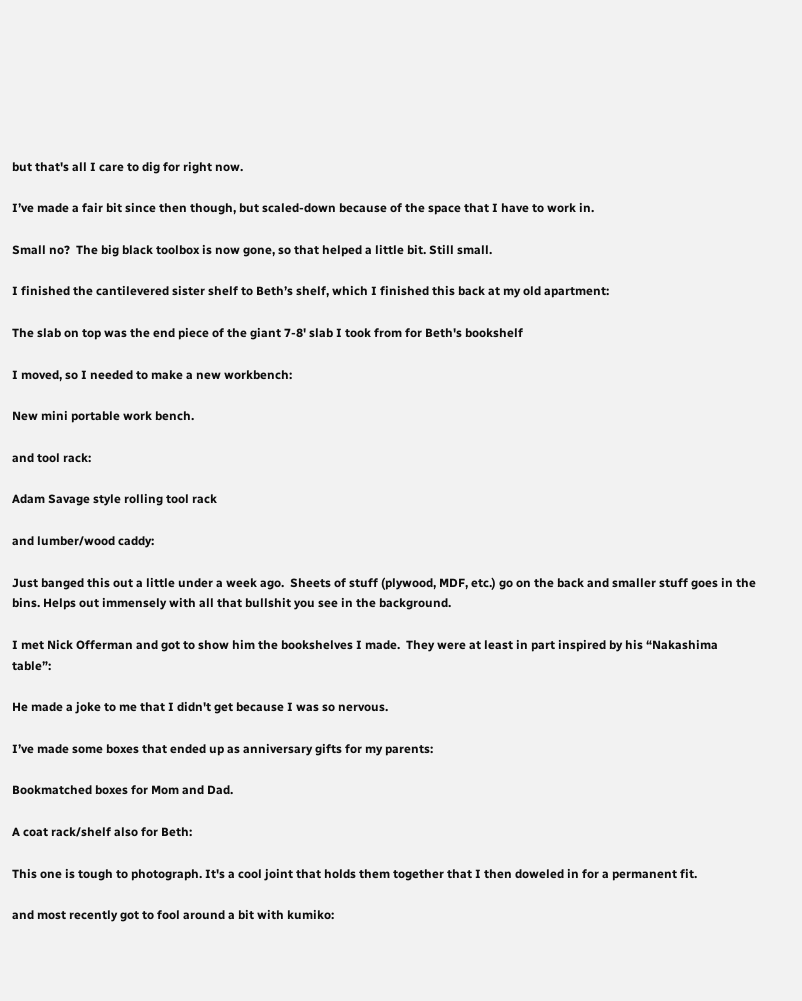but that's all I care to dig for right now.

I’ve made a fair bit since then though, but scaled-down because of the space that I have to work in.

Small no?  The big black toolbox is now gone, so that helped a little bit. Still small.

I finished the cantilevered sister shelf to Beth’s shelf, which I finished this back at my old apartment:

The slab on top was the end piece of the giant 7-8' slab I took from for Beth's bookshelf

I moved, so I needed to make a new workbench:

New mini portable work bench.

and tool rack:

Adam Savage style rolling tool rack

and lumber/wood caddy:

Just banged this out a little under a week ago.  Sheets of stuff (plywood, MDF, etc.) go on the back and smaller stuff goes in the bins. Helps out immensely with all that bullshit you see in the background.

I met Nick Offerman and got to show him the bookshelves I made.  They were at least in part inspired by his “Nakashima table”:

He made a joke to me that I didn't get because I was so nervous.

I’ve made some boxes that ended up as anniversary gifts for my parents:

Bookmatched boxes for Mom and Dad.

A coat rack/shelf also for Beth:

This one is tough to photograph. It's a cool joint that holds them together that I then doweled in for a permanent fit.

and most recently got to fool around a bit with kumiko: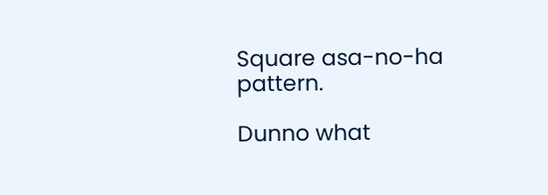Square asa-no-ha pattern.

Dunno what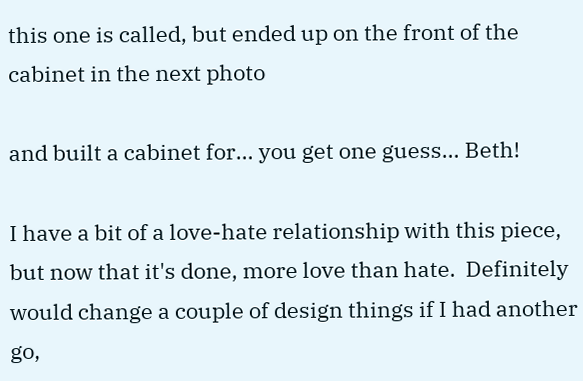this one is called, but ended up on the front of the cabinet in the next photo

and built a cabinet for… you get one guess… Beth!

I have a bit of a love-hate relationship with this piece, but now that it's done, more love than hate.  Definitely would change a couple of design things if I had another go,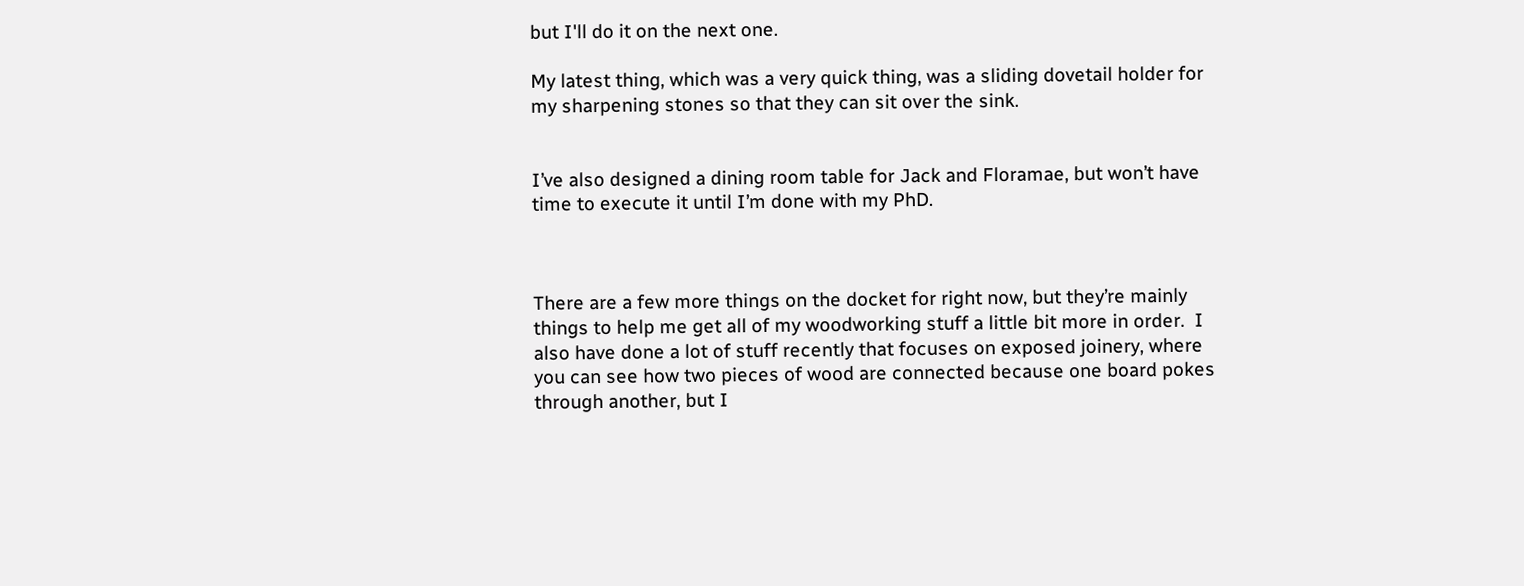but I'll do it on the next one.

My latest thing, which was a very quick thing, was a sliding dovetail holder for my sharpening stones so that they can sit over the sink.


I’ve also designed a dining room table for Jack and Floramae, but won’t have time to execute it until I’m done with my PhD.



There are a few more things on the docket for right now, but they’re mainly things to help me get all of my woodworking stuff a little bit more in order.  I also have done a lot of stuff recently that focuses on exposed joinery, where you can see how two pieces of wood are connected because one board pokes through another, but I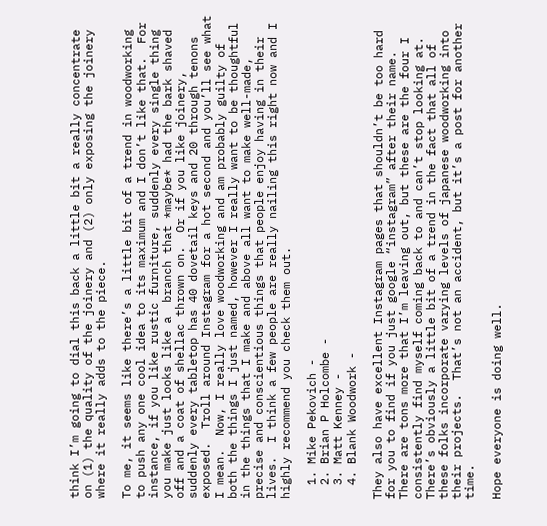think I’m going to dial this back a little bit a really concentrate on (1) the quality of the joinery and (2) only exposing the joinery where it really adds to the piece.

To me, it seems like there’s a little bit of a trend in woodworking to push any one cool idea to its maximum and I don’t like that.  For instance, if you like rustic furniture, suddenly every single thing you make just looks like a  branch that *maybe* had the bark shaved off and a coat of shellac thrown on.  Or if you like joinery, suddenly every tabletop has 40 dovetail keys and 20 through tenons exposed.  Troll around Instagram for a hot second and you’ll see what I mean.  Now, I really love woodworking and am probably guilty of both the things I just named, however I really want to be thoughtful in the things that I make and above all want to make well-made, precise and conscientious things that people enjoy having in their lives.  I think a few people are really nailing this right now and I highly recommend you check them out.

  1. Mike Pekovich -
  2. Brian P Holcombe -
  3. Matt Kenney -
  4. Blank Woodwork -

They also have excellent Instagram pages that shouldn’t be too hard for you to find if you just google “instagram” after their name.  There are tons more that I’m leaving out, but these are the four I consistently find myself coming back to and can’t stop looking at.  There’s obviously a little bit of a trend in the fact that all of these folks incorporate varying levels of japanese woodworking into their projects.  That’s not an accident, but it’s a post for another time.

Hope everyone is doing well.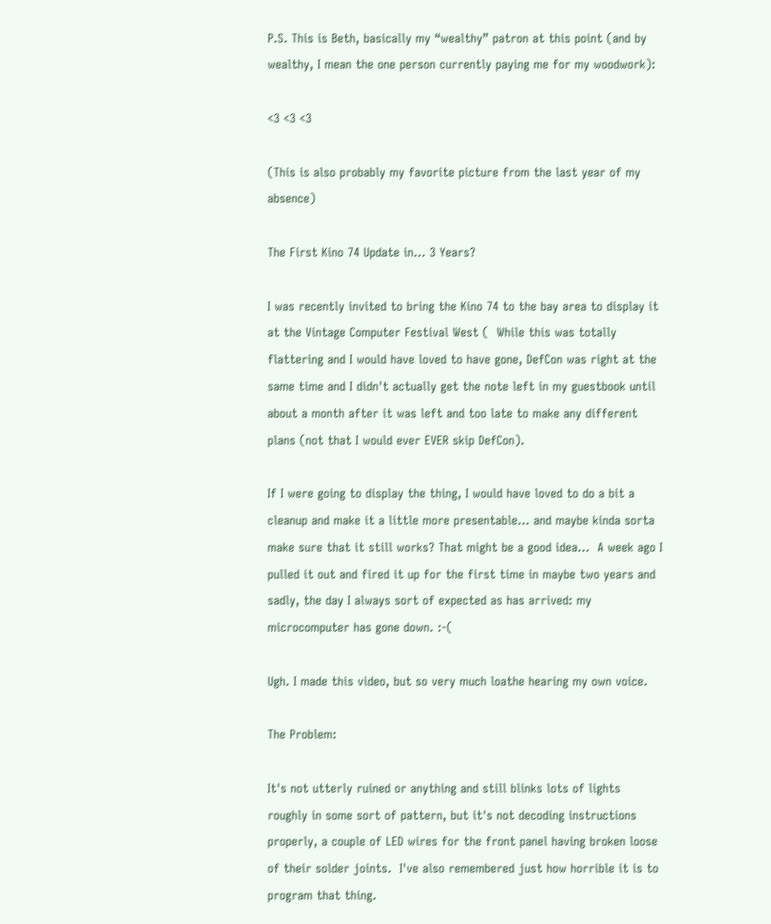P.S. This is Beth, basically my “wealthy” patron at this point (and by wealthy, I mean the one person currently paying me for my woodwork):

<3 <3 <3

(This is also probably my favorite picture from the last year of my absence)

The First Kino 74 Update in... 3 Years?

I was recently invited to bring the Kino 74 to the bay area to display it at the Vintage Computer Festival West (  While this was totally flattering and I would have loved to have gone, DefCon was right at the same time and I didn't actually get the note left in my guestbook until about a month after it was left and too late to make any different plans (not that I would ever EVER skip DefCon).

If I were going to display the thing, I would have loved to do a bit a cleanup and make it a little more presentable... and maybe kinda sorta make sure that it still works? That might be a good idea...  A week ago I pulled it out and fired it up for the first time in maybe two years and sadly, the day I always sort of expected as has arrived: my microcomputer has gone down. :-(

Ugh. I made this video, but so very much loathe hearing my own voice.

The Problem:

It's not utterly ruined or anything and still blinks lots of lights roughly in some sort of pattern, but it's not decoding instructions properly, a couple of LED wires for the front panel having broken loose of their solder joints.  I've also remembered just how horrible it is to program that thing.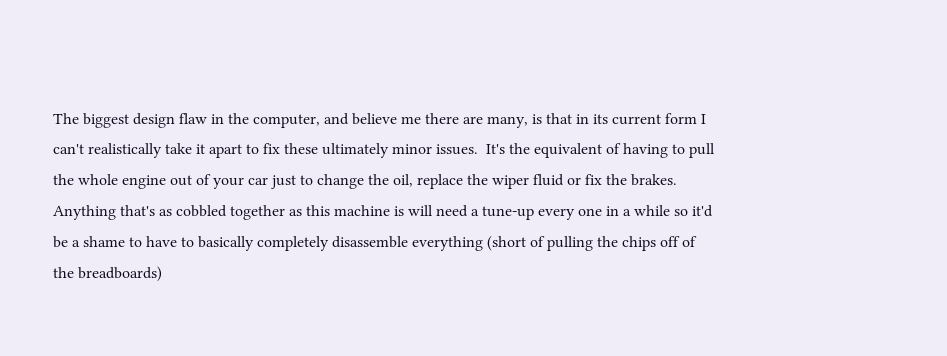The biggest design flaw in the computer, and believe me there are many, is that in its current form I can't realistically take it apart to fix these ultimately minor issues.  It's the equivalent of having to pull the whole engine out of your car just to change the oil, replace the wiper fluid or fix the brakes. Anything that's as cobbled together as this machine is will need a tune-up every one in a while so it'd be a shame to have to basically completely disassemble everything (short of pulling the chips off of the breadboards)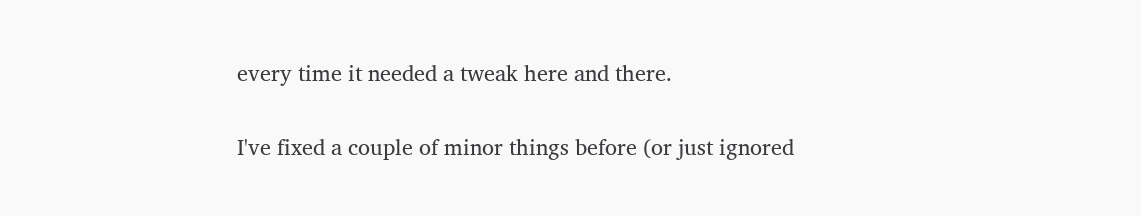every time it needed a tweak here and there.

I've fixed a couple of minor things before (or just ignored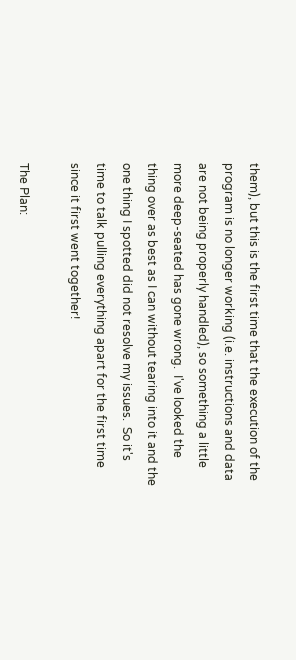them), but this is the first time that the execution of the program is no longer working (i.e. instructions and data are not being properly handled), so something a little more deep-seated has gone wrong.  I've looked the thing over as best as I can without tearing into it and the one thing I spotted did not resolve my issues.  So it's time to talk pulling everything apart for the first time since it first went together!

The Plan: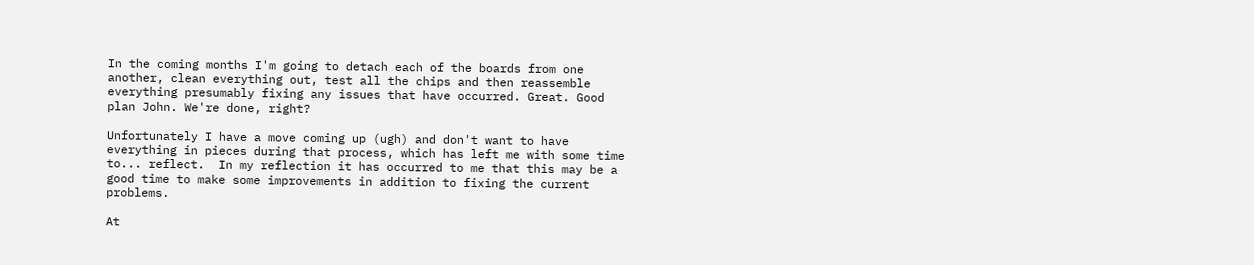In the coming months I'm going to detach each of the boards from one another, clean everything out, test all the chips and then reassemble everything presumably fixing any issues that have occurred. Great. Good plan John. We're done, right?

Unfortunately I have a move coming up (ugh) and don't want to have everything in pieces during that process, which has left me with some time to... reflect.  In my reflection it has occurred to me that this may be a good time to make some improvements in addition to fixing the current problems.

At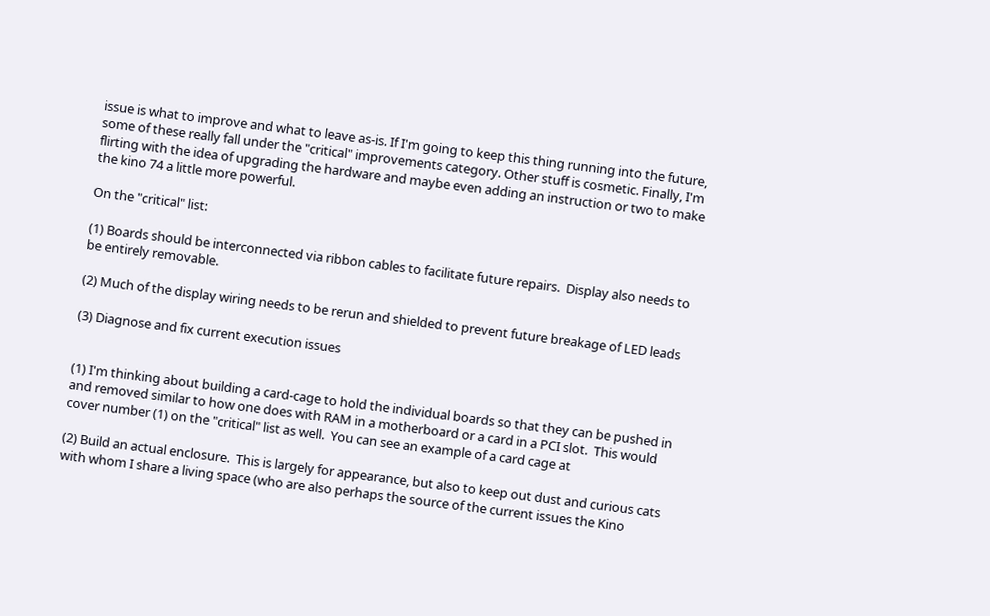issue is what to improve and what to leave as-is. If I'm going to keep this thing running into the future, some of these really fall under the "critical" improvements category. Other stuff is cosmetic. Finally, I'm flirting with the idea of upgrading the hardware and maybe even adding an instruction or two to make the kino 74 a little more powerful.

On the "critical" list:

(1) Boards should be interconnected via ribbon cables to facilitate future repairs.  Display also needs to be entirely removable.

(2) Much of the display wiring needs to be rerun and shielded to prevent future breakage of LED leads

(3) Diagnose and fix current execution issues


(1) I'm thinking about building a card-cage to hold the individual boards so that they can be pushed in and removed similar to how one does with RAM in a motherboard or a card in a PCI slot.  This would cover number (1) on the "critical" list as well.  You can see an example of a card cage at

(2) Build an actual enclosure.  This is largely for appearance, but also to keep out dust and curious cats with whom I share a living space (who are also perhaps the source of the current issues the Kino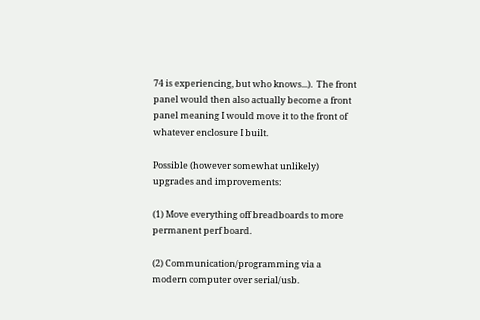74 is experiencing, but who knows...).  The front panel would then also actually become a front panel meaning I would move it to the front of whatever enclosure I built.

Possible (however somewhat unlikely) upgrades and improvements:

(1) Move everything off breadboards to more permanent perf board.

(2) Communication/programming via a modern computer over serial/usb.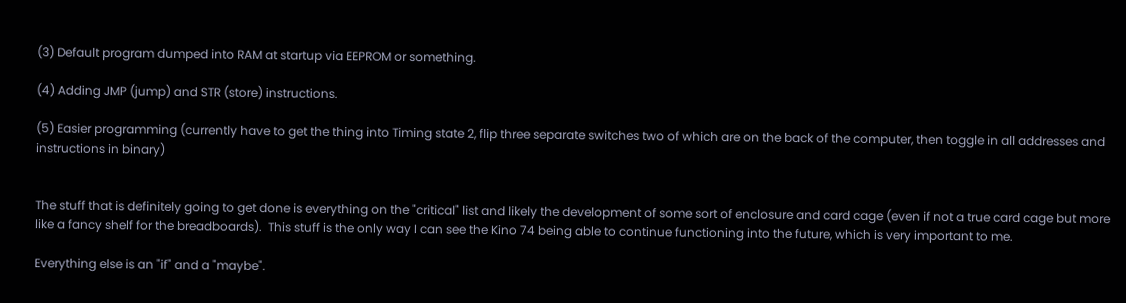(3) Default program dumped into RAM at startup via EEPROM or something.

(4) Adding JMP (jump) and STR (store) instructions.

(5) Easier programming (currently have to get the thing into Timing state 2, flip three separate switches two of which are on the back of the computer, then toggle in all addresses and instructions in binary)


The stuff that is definitely going to get done is everything on the "critical" list and likely the development of some sort of enclosure and card cage (even if not a true card cage but more like a fancy shelf for the breadboards).  This stuff is the only way I can see the Kino 74 being able to continue functioning into the future, which is very important to me.

Everything else is an "if" and a "maybe".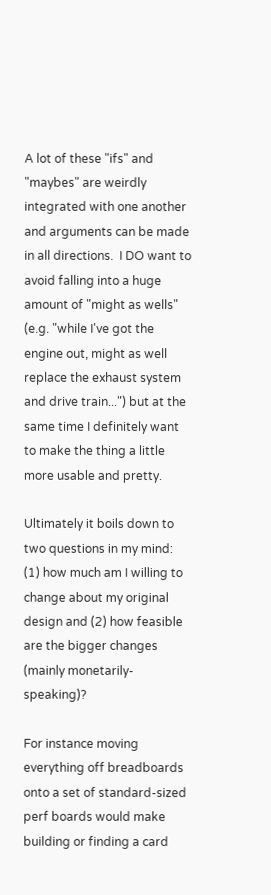A lot of these "ifs" and "maybes" are weirdly integrated with one another and arguments can be made in all directions.  I DO want to avoid falling into a huge amount of "might as wells" (e.g. "while I've got the engine out, might as well replace the exhaust system and drive train...") but at the same time I definitely want to make the thing a little more usable and pretty.

Ultimately it boils down to two questions in my mind: (1) how much am I willing to change about my original design and (2) how feasible are the bigger changes (mainly monetarily-speaking)?

For instance moving everything off breadboards onto a set of standard-sized perf boards would make building or finding a card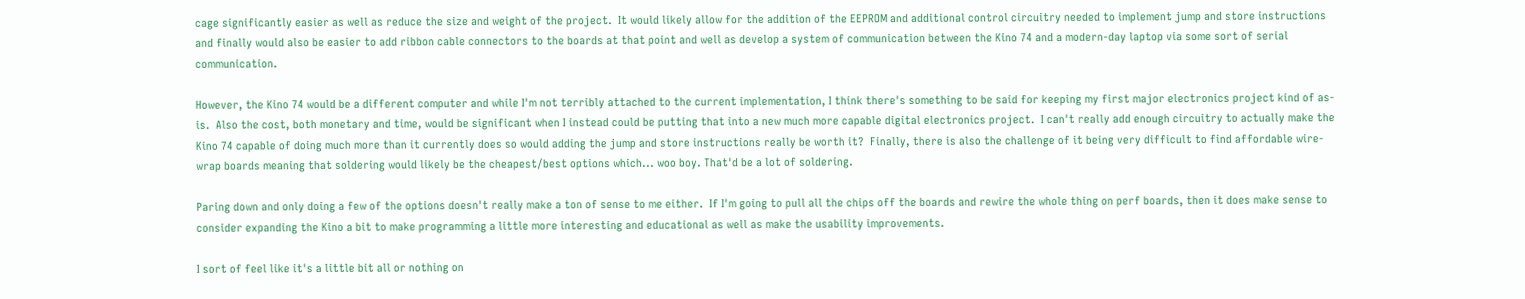cage significantly easier as well as reduce the size and weight of the project.  It would likely allow for the addition of the EEPROM and additional control circuitry needed to implement jump and store instructions and finally would also be easier to add ribbon cable connectors to the boards at that point and well as develop a system of communication between the Kino 74 and a modern-day laptop via some sort of serial communication.

However, the Kino 74 would be a different computer and while I'm not terribly attached to the current implementation, I think there's something to be said for keeping my first major electronics project kind of as-is.  Also the cost, both monetary and time, would be significant when I instead could be putting that into a new much more capable digital electronics project.  I can't really add enough circuitry to actually make the Kino 74 capable of doing much more than it currently does so would adding the jump and store instructions really be worth it?  Finally, there is also the challenge of it being very difficult to find affordable wire-wrap boards meaning that soldering would likely be the cheapest/best options which... woo boy. That'd be a lot of soldering.

Paring down and only doing a few of the options doesn't really make a ton of sense to me either.  If I'm going to pull all the chips off the boards and rewire the whole thing on perf boards, then it does make sense to consider expanding the Kino a bit to make programming a little more interesting and educational as well as make the usability improvements.

I sort of feel like it's a little bit all or nothing on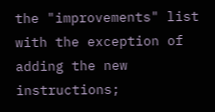the "improvements" list with the exception of adding the new instructions;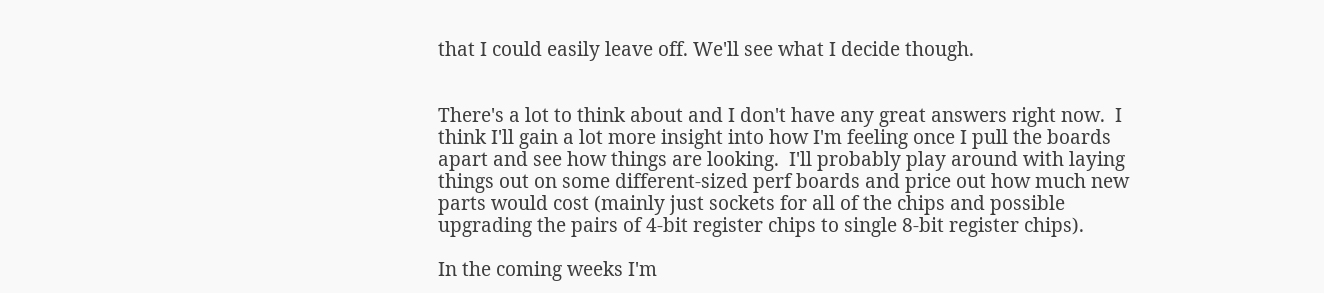that I could easily leave off. We'll see what I decide though.


There's a lot to think about and I don't have any great answers right now.  I think I'll gain a lot more insight into how I'm feeling once I pull the boards apart and see how things are looking.  I'll probably play around with laying things out on some different-sized perf boards and price out how much new parts would cost (mainly just sockets for all of the chips and possible upgrading the pairs of 4-bit register chips to single 8-bit register chips).

In the coming weeks I'm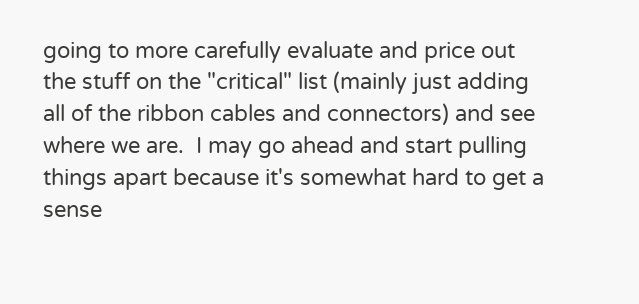going to more carefully evaluate and price out the stuff on the "critical" list (mainly just adding all of the ribbon cables and connectors) and see where we are.  I may go ahead and start pulling things apart because it's somewhat hard to get a sense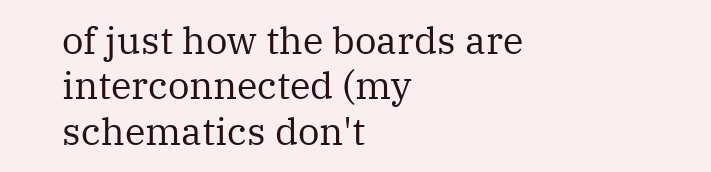of just how the boards are interconnected (my schematics don't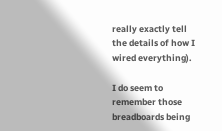really exactly tell the details of how I wired everything).

I do seem to remember those breadboards being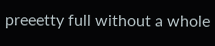preeetty full without a whole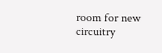room for new circuitry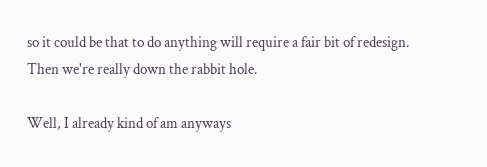so it could be that to do anything will require a fair bit of redesign.  Then we're really down the rabbit hole.

Well, I already kind of am anyways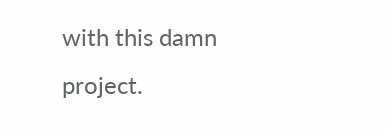with this damn project.